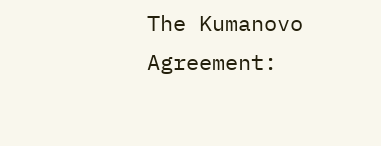The Kumanovo Agreement: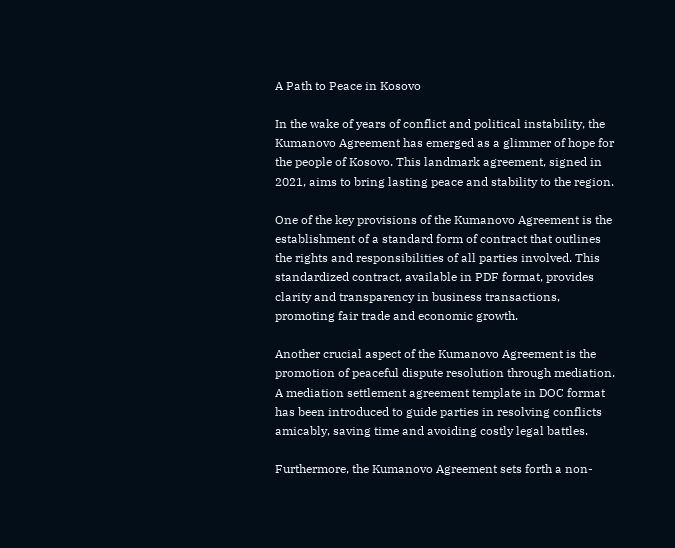A Path to Peace in Kosovo

In the wake of years of conflict and political instability, the Kumanovo Agreement has emerged as a glimmer of hope for the people of Kosovo. This landmark agreement, signed in 2021, aims to bring lasting peace and stability to the region.

One of the key provisions of the Kumanovo Agreement is the establishment of a standard form of contract that outlines the rights and responsibilities of all parties involved. This standardized contract, available in PDF format, provides clarity and transparency in business transactions, promoting fair trade and economic growth.

Another crucial aspect of the Kumanovo Agreement is the promotion of peaceful dispute resolution through mediation. A mediation settlement agreement template in DOC format has been introduced to guide parties in resolving conflicts amicably, saving time and avoiding costly legal battles.

Furthermore, the Kumanovo Agreement sets forth a non-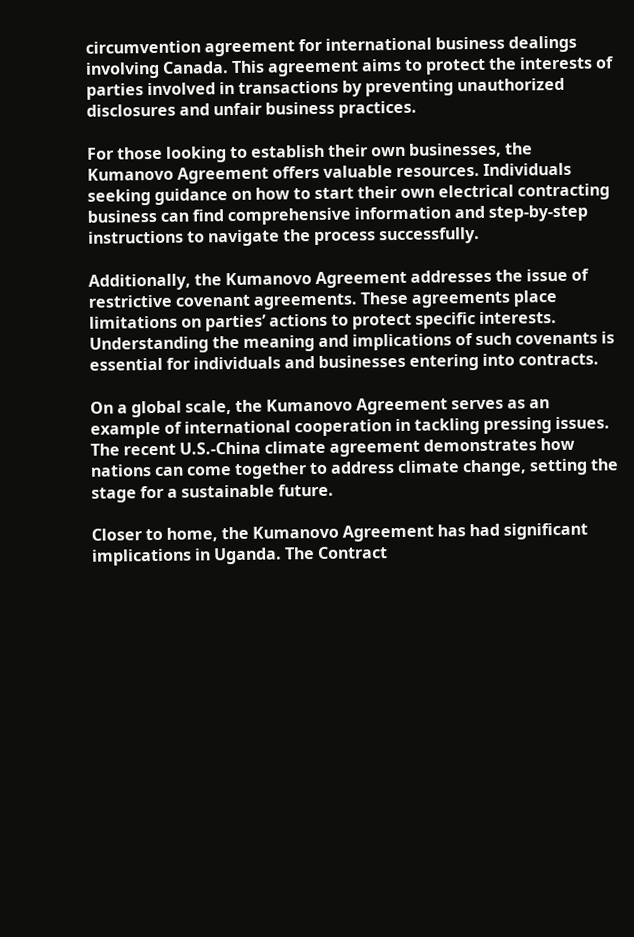circumvention agreement for international business dealings involving Canada. This agreement aims to protect the interests of parties involved in transactions by preventing unauthorized disclosures and unfair business practices.

For those looking to establish their own businesses, the Kumanovo Agreement offers valuable resources. Individuals seeking guidance on how to start their own electrical contracting business can find comprehensive information and step-by-step instructions to navigate the process successfully.

Additionally, the Kumanovo Agreement addresses the issue of restrictive covenant agreements. These agreements place limitations on parties’ actions to protect specific interests. Understanding the meaning and implications of such covenants is essential for individuals and businesses entering into contracts.

On a global scale, the Kumanovo Agreement serves as an example of international cooperation in tackling pressing issues. The recent U.S.-China climate agreement demonstrates how nations can come together to address climate change, setting the stage for a sustainable future.

Closer to home, the Kumanovo Agreement has had significant implications in Uganda. The Contract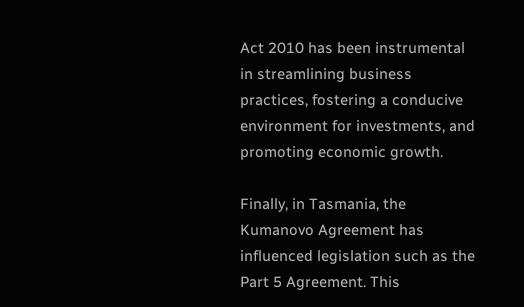Act 2010 has been instrumental in streamlining business practices, fostering a conducive environment for investments, and promoting economic growth.

Finally, in Tasmania, the Kumanovo Agreement has influenced legislation such as the Part 5 Agreement. This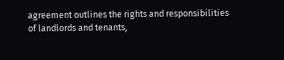agreement outlines the rights and responsibilities of landlords and tenants,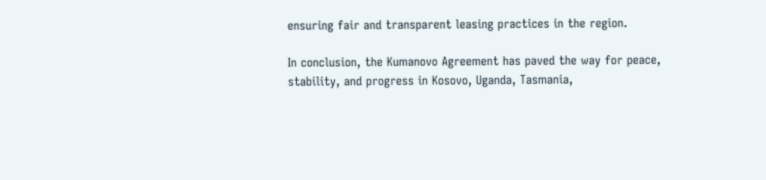ensuring fair and transparent leasing practices in the region.

In conclusion, the Kumanovo Agreement has paved the way for peace, stability, and progress in Kosovo, Uganda, Tasmania,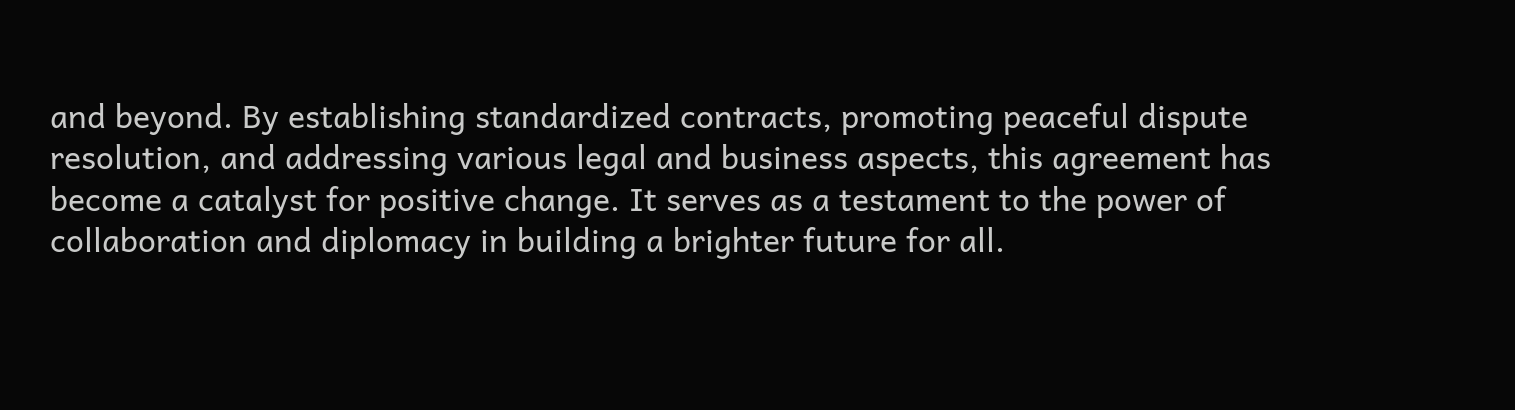and beyond. By establishing standardized contracts, promoting peaceful dispute resolution, and addressing various legal and business aspects, this agreement has become a catalyst for positive change. It serves as a testament to the power of collaboration and diplomacy in building a brighter future for all.